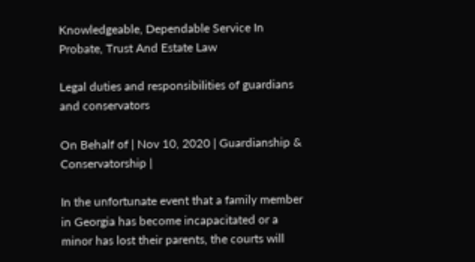Knowledgeable, Dependable Service In Probate, Trust And Estate Law

Legal duties and responsibilities of guardians and conservators

On Behalf of | Nov 10, 2020 | Guardianship & Conservatorship |

In the unfortunate event that a family member in Georgia has become incapacitated or a minor has lost their parents, the courts will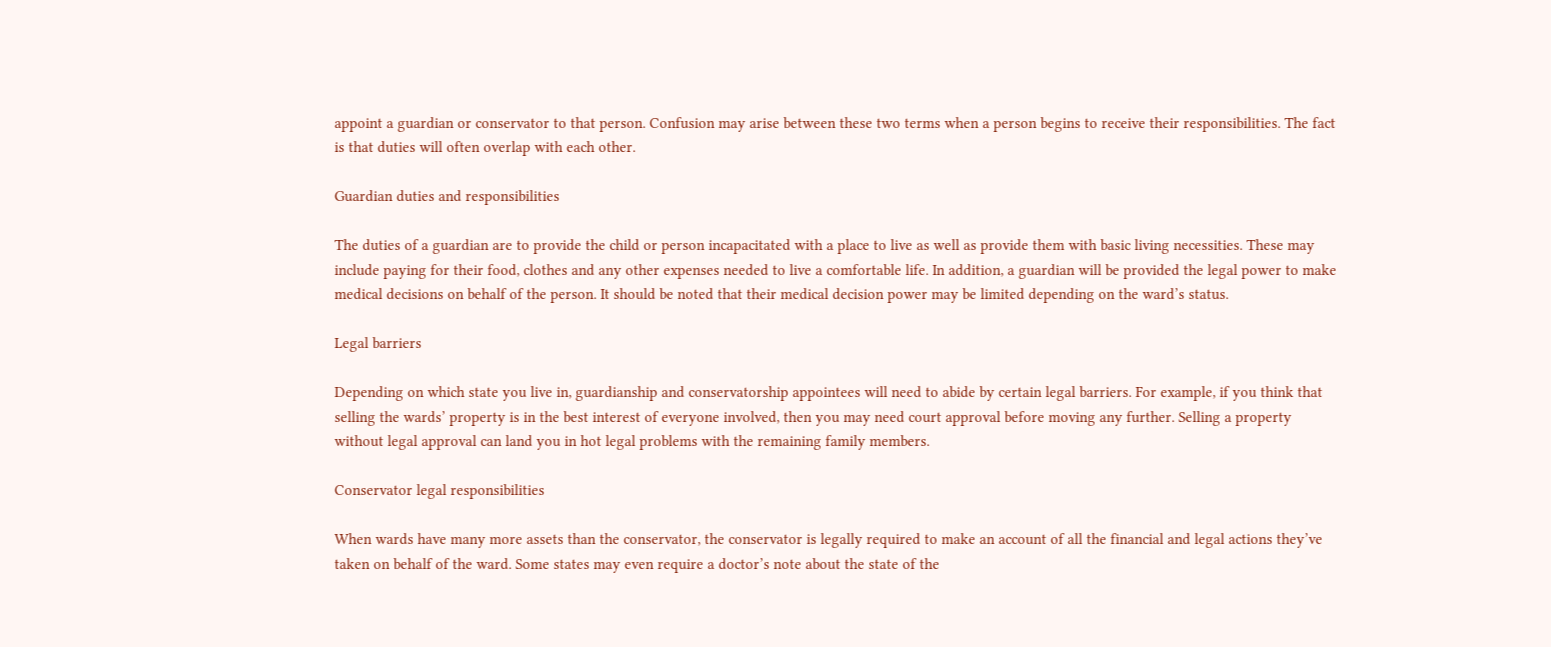appoint a guardian or conservator to that person. Confusion may arise between these two terms when a person begins to receive their responsibilities. The fact is that duties will often overlap with each other.

Guardian duties and responsibilities

The duties of a guardian are to provide the child or person incapacitated with a place to live as well as provide them with basic living necessities. These may include paying for their food, clothes and any other expenses needed to live a comfortable life. In addition, a guardian will be provided the legal power to make medical decisions on behalf of the person. It should be noted that their medical decision power may be limited depending on the ward’s status.

Legal barriers

Depending on which state you live in, guardianship and conservatorship appointees will need to abide by certain legal barriers. For example, if you think that selling the wards’ property is in the best interest of everyone involved, then you may need court approval before moving any further. Selling a property without legal approval can land you in hot legal problems with the remaining family members.

Conservator legal responsibilities

When wards have many more assets than the conservator, the conservator is legally required to make an account of all the financial and legal actions they’ve taken on behalf of the ward. Some states may even require a doctor’s note about the state of the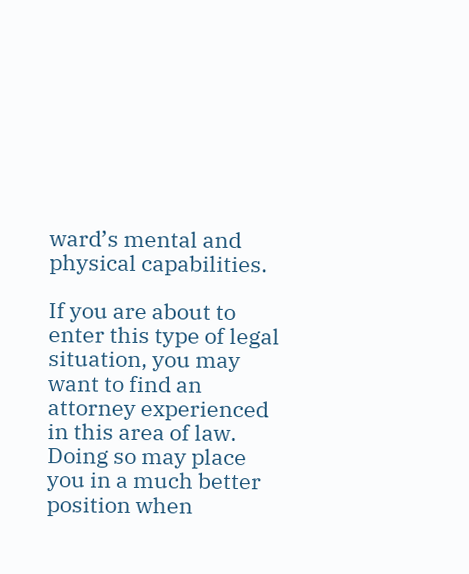ward’s mental and physical capabilities.

If you are about to enter this type of legal situation, you may want to find an attorney experienced in this area of law. Doing so may place you in a much better position when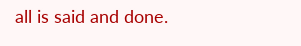all is said and done.